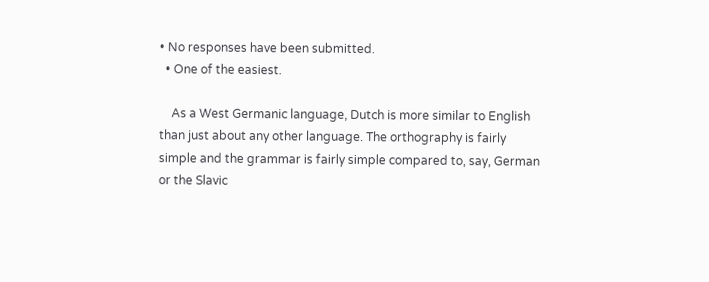• No responses have been submitted.
  • One of the easiest.

    As a West Germanic language, Dutch is more similar to English than just about any other language. The orthography is fairly simple and the grammar is fairly simple compared to, say, German or the Slavic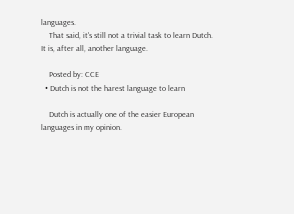languages.
    That said, it's still not a trivial task to learn Dutch. It is, after all, another language.

    Posted by: CCE
  • Dutch is not the harest language to learn

    Dutch is actually one of the easier European languages in my opinion.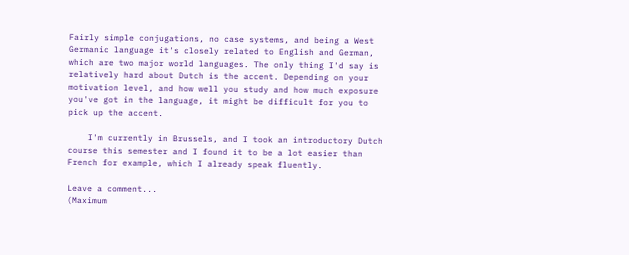Fairly simple conjugations, no case systems, and being a West Germanic language it's closely related to English and German, which are two major world languages. The only thing I'd say is relatively hard about Dutch is the accent. Depending on your motivation level, and how well you study and how much exposure you've got in the language, it might be difficult for you to pick up the accent.

    I'm currently in Brussels, and I took an introductory Dutch course this semester and I found it to be a lot easier than French for example, which I already speak fluently.

Leave a comment...
(Maximum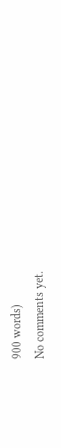900 words)
No comments yet.